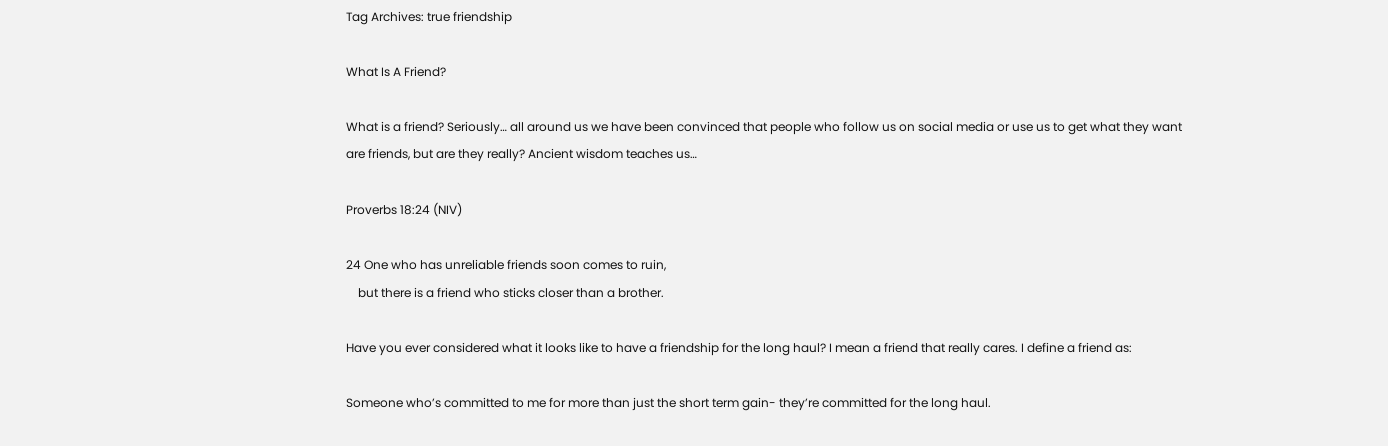Tag Archives: true friendship

What Is A Friend?

What is a friend? Seriously… all around us we have been convinced that people who follow us on social media or use us to get what they want are friends, but are they really? Ancient wisdom teaches us…

Proverbs 18:24 (NIV)

24 One who has unreliable friends soon comes to ruin,
    but there is a friend who sticks closer than a brother.

Have you ever considered what it looks like to have a friendship for the long haul? I mean a friend that really cares. I define a friend as:

Someone who’s committed to me for more than just the short term gain- they’re committed for the long haul.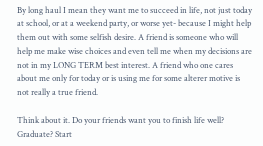By long haul I mean they want me to succeed in life, not just today at school, or at a weekend party, or worse yet- because I might help them out with some selfish desire. A friend is someone who will help me make wise choices and even tell me when my decisions are not in my LONG TERM best interest. A friend who one cares about me only for today or is using me for some alterer motive is not really a true friend.

Think about it. Do your friends want you to finish life well? Graduate? Start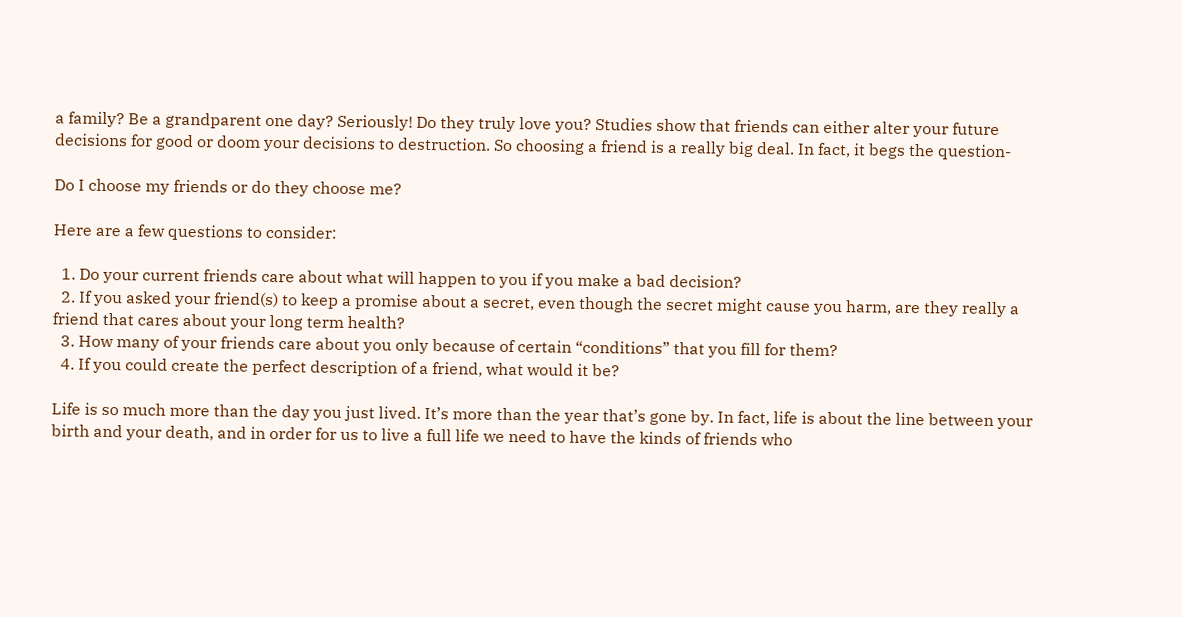a family? Be a grandparent one day? Seriously! Do they truly love you? Studies show that friends can either alter your future decisions for good or doom your decisions to destruction. So choosing a friend is a really big deal. In fact, it begs the question-

Do I choose my friends or do they choose me?

Here are a few questions to consider:

  1. Do your current friends care about what will happen to you if you make a bad decision?
  2. If you asked your friend(s) to keep a promise about a secret, even though the secret might cause you harm, are they really a friend that cares about your long term health?
  3. How many of your friends care about you only because of certain “conditions” that you fill for them?
  4. If you could create the perfect description of a friend, what would it be?

Life is so much more than the day you just lived. It’s more than the year that’s gone by. In fact, life is about the line between your birth and your death, and in order for us to live a full life we need to have the kinds of friends who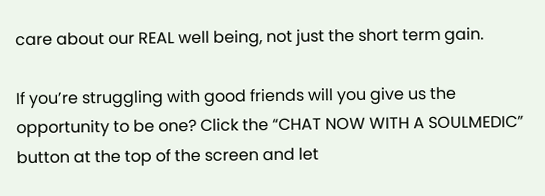care about our REAL well being, not just the short term gain.

If you’re struggling with good friends will you give us the opportunity to be one? Click the “CHAT NOW WITH A SOULMEDIC” button at the top of the screen and let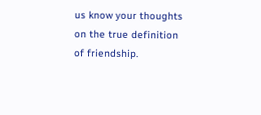us know your thoughts on the true definition of friendship.